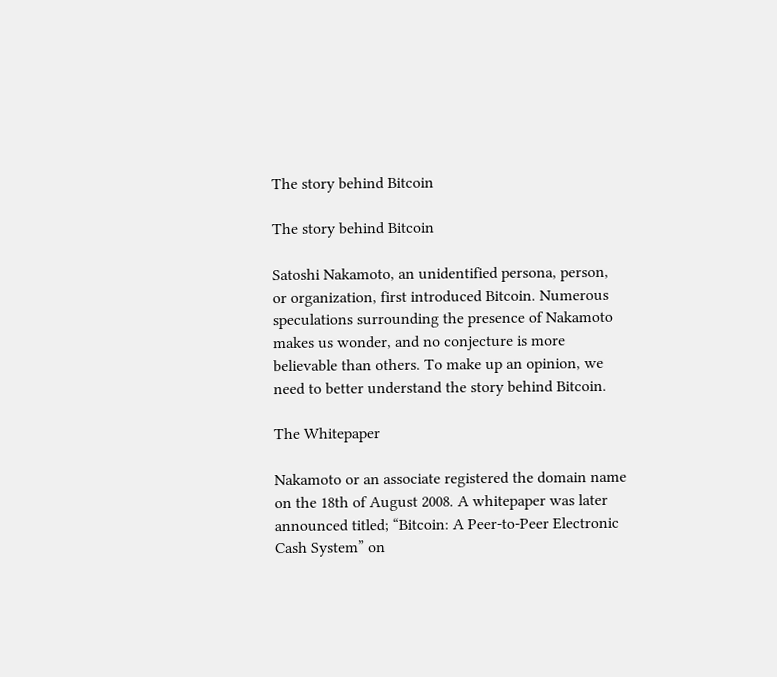The story behind Bitcoin

The story behind Bitcoin

Satoshi Nakamoto, an unidentified persona, person, or organization, first introduced Bitcoin. Numerous speculations surrounding the presence of Nakamoto makes us wonder, and no conjecture is more believable than others. To make up an opinion, we need to better understand the story behind Bitcoin.

The Whitepaper

Nakamoto or an associate registered the domain name on the 18th of August 2008. A whitepaper was later announced titled; “Bitcoin: A Peer-to-Peer Electronic Cash System” on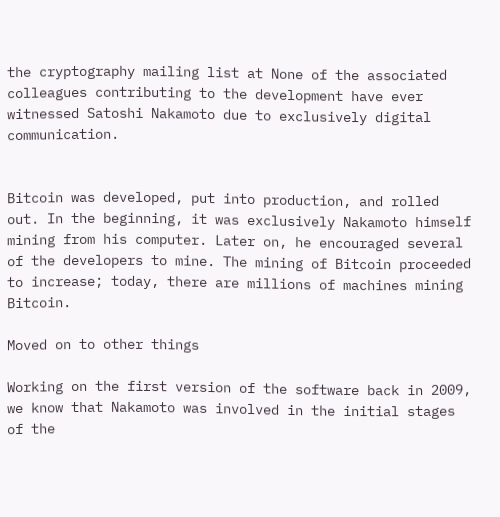the cryptography mailing list at None of the associated colleagues contributing to the development have ever witnessed Satoshi Nakamoto due to exclusively digital communication.


Bitcoin was developed, put into production, and rolled out. In the beginning, it was exclusively Nakamoto himself mining from his computer. Later on, he encouraged several of the developers to mine. The mining of Bitcoin proceeded to increase; today, there are millions of machines mining Bitcoin.

Moved on to other things

Working on the first version of the software back in 2009, we know that Nakamoto was involved in the initial stages of the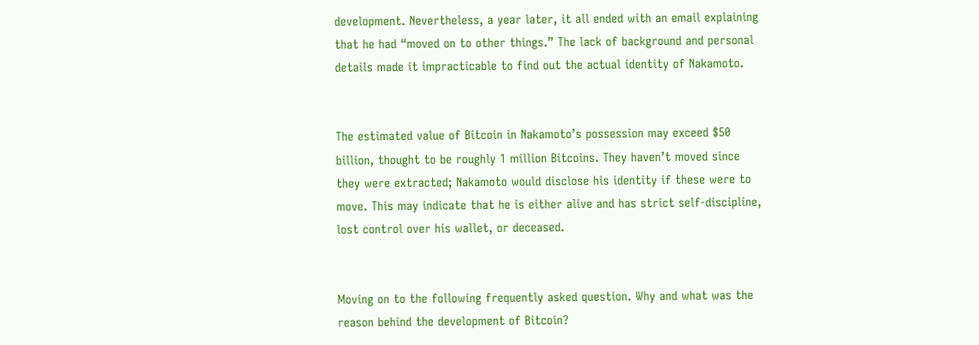development. Nevertheless, a year later, it all ended with an email explaining that he had “moved on to other things.” The lack of background and personal details made it impracticable to find out the actual identity of Nakamoto.


The estimated value of Bitcoin in Nakamoto’s possession may exceed $50 billion, thought to be roughly 1 million Bitcoins. They haven’t moved since they were extracted; Nakamoto would disclose his identity if these were to move. This may indicate that he is either alive and has strict self-discipline, lost control over his wallet, or deceased.


Moving on to the following frequently asked question. Why and what was the reason behind the development of Bitcoin?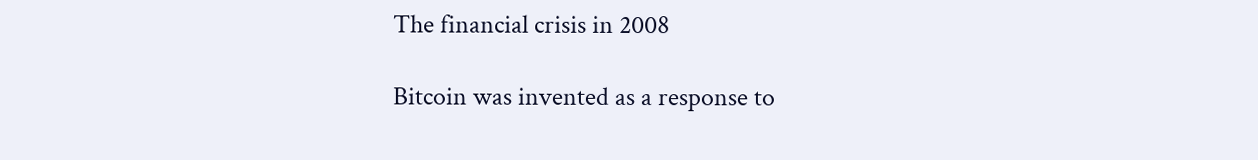The financial crisis in 2008

Bitcoin was invented as a response to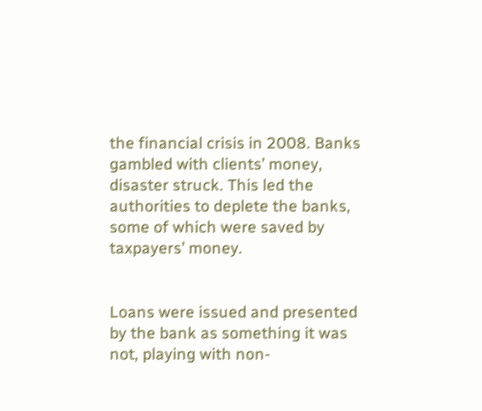the financial crisis in 2008. Banks gambled with clients’ money, disaster struck. This led the authorities to deplete the banks, some of which were saved by taxpayers’ money.


Loans were issued and presented by the bank as something it was not, playing with non-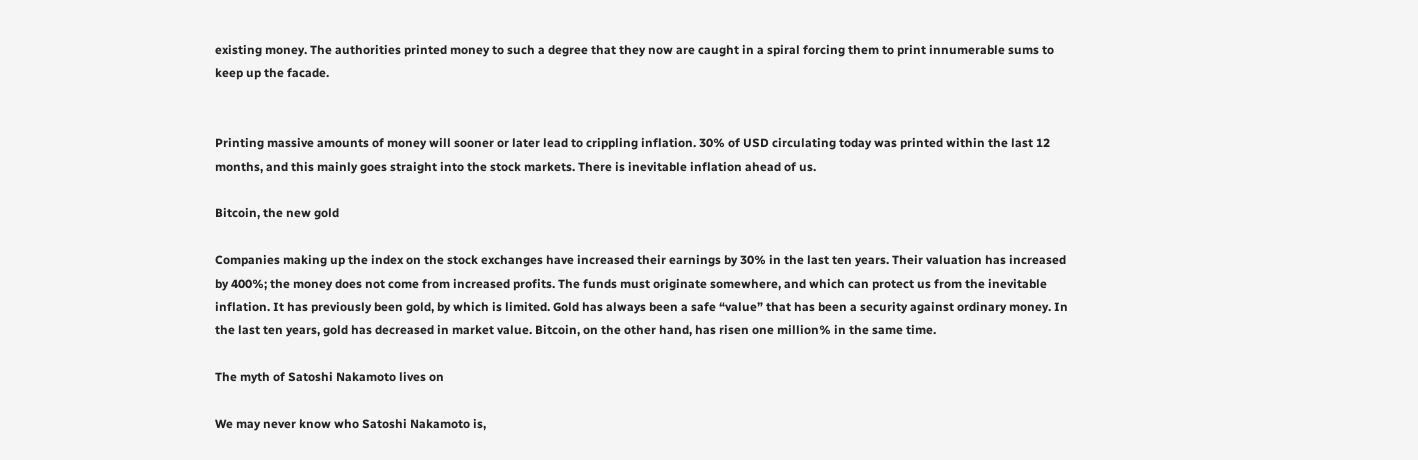existing money. The authorities printed money to such a degree that they now are caught in a spiral forcing them to print innumerable sums to keep up the facade.


Printing massive amounts of money will sooner or later lead to crippling inflation. 30% of USD circulating today was printed within the last 12 months, and this mainly goes straight into the stock markets. There is inevitable inflation ahead of us.

Bitcoin, the new gold

Companies making up the index on the stock exchanges have increased their earnings by 30% in the last ten years. Their valuation has increased by 400%; the money does not come from increased profits. The funds must originate somewhere, and which can protect us from the inevitable inflation. It has previously been gold, by which is limited. Gold has always been a safe “value” that has been a security against ordinary money. In the last ten years, gold has decreased in market value. Bitcoin, on the other hand, has risen one million% in the same time.

The myth of Satoshi Nakamoto lives on

We may never know who Satoshi Nakamoto is,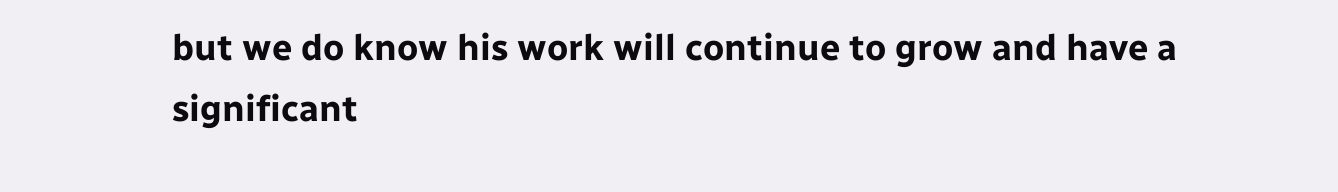but we do know his work will continue to grow and have a significant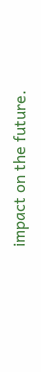impact on the future.